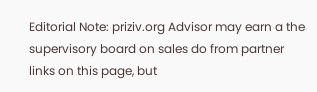Editorial Note: priziv.org Advisor may earn a the supervisory board on sales do from partner links on this page, but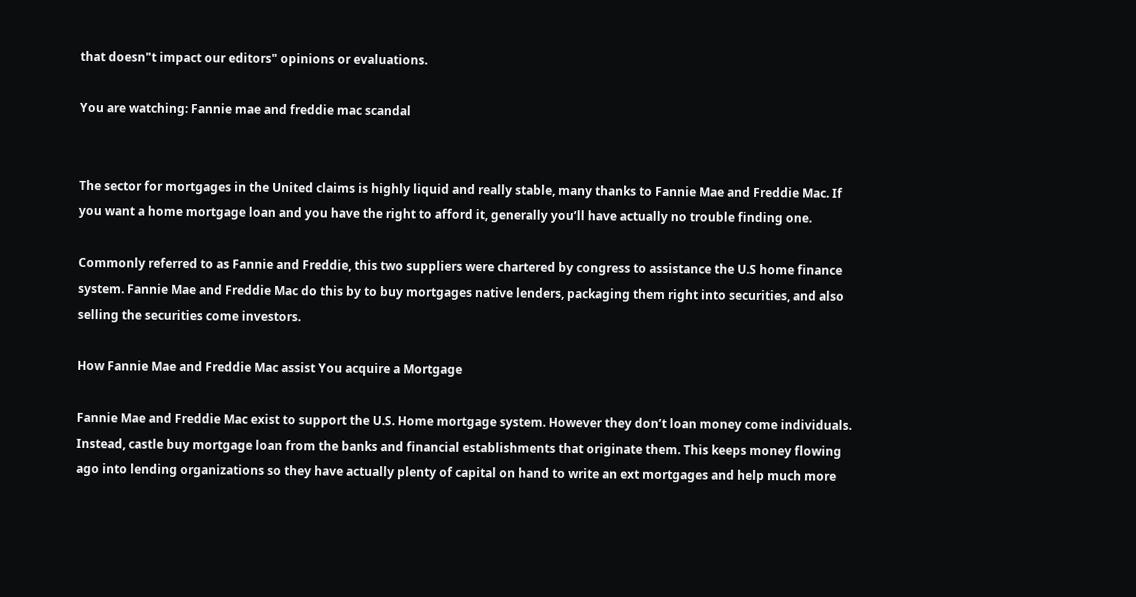that doesn"t impact our editors" opinions or evaluations.

You are watching: Fannie mae and freddie mac scandal


The sector for mortgages in the United claims is highly liquid and really stable, many thanks to Fannie Mae and Freddie Mac. If you want a home mortgage loan and you have the right to afford it, generally you’ll have actually no trouble finding one.

Commonly referred to as Fannie and Freddie, this two suppliers were chartered by congress to assistance the U.S home finance system. Fannie Mae and Freddie Mac do this by to buy mortgages native lenders, packaging them right into securities, and also selling the securities come investors.

How Fannie Mae and Freddie Mac assist You acquire a Mortgage

Fannie Mae and Freddie Mac exist to support the U.S. Home mortgage system. However they don’t loan money come individuals. Instead, castle buy mortgage loan from the banks and financial establishments that originate them. This keeps money flowing ago into lending organizations so they have actually plenty of capital on hand to write an ext mortgages and help much more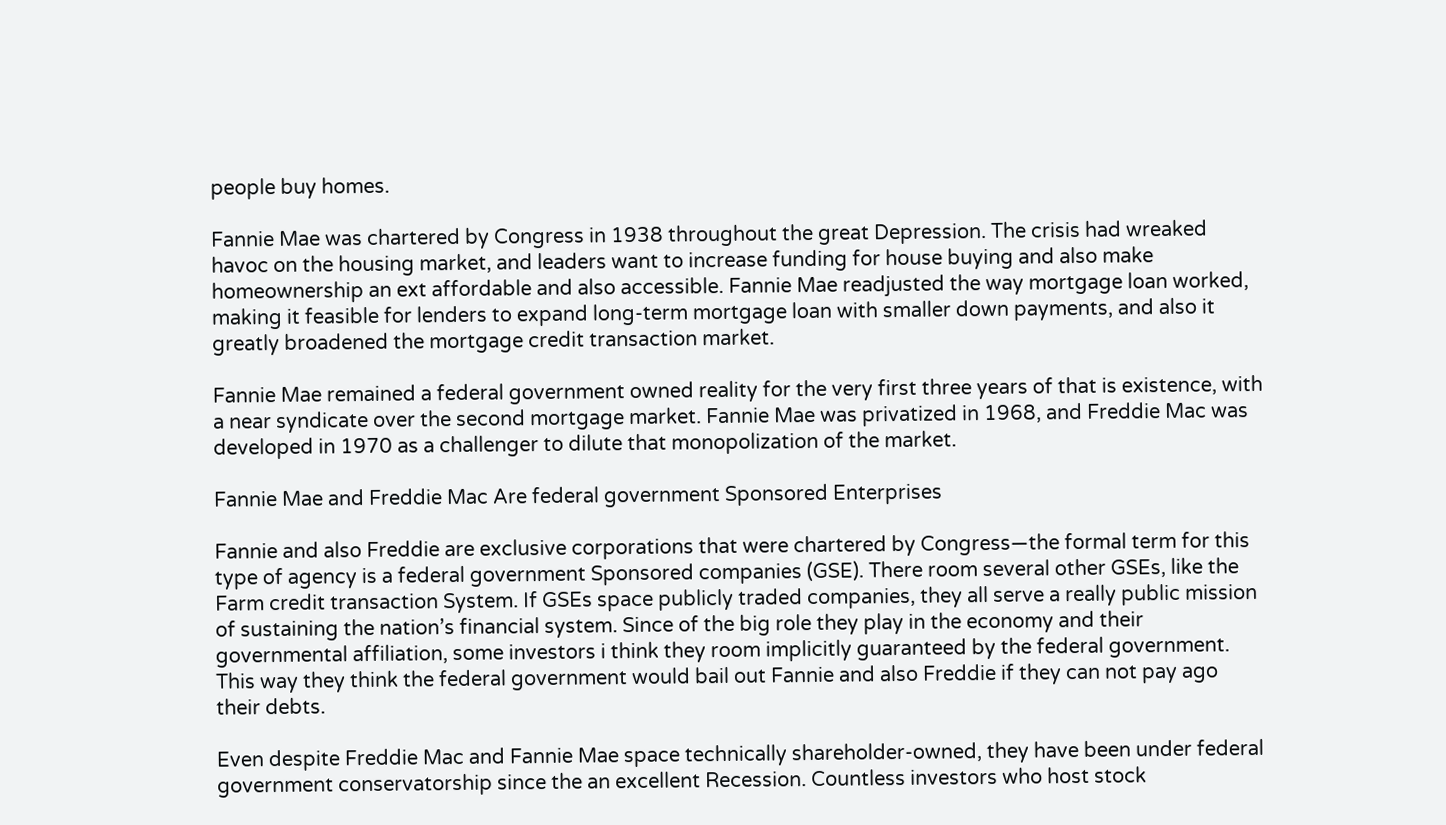people buy homes.

Fannie Mae was chartered by Congress in 1938 throughout the great Depression. The crisis had wreaked havoc on the housing market, and leaders want to increase funding for house buying and also make homeownership an ext affordable and also accessible. Fannie Mae readjusted the way mortgage loan worked, making it feasible for lenders to expand long-term mortgage loan with smaller down payments, and also it greatly broadened the mortgage credit transaction market.

Fannie Mae remained a federal government owned reality for the very first three years of that is existence, with a near syndicate over the second mortgage market. Fannie Mae was privatized in 1968, and Freddie Mac was developed in 1970 as a challenger to dilute that monopolization of the market.

Fannie Mae and Freddie Mac Are federal government Sponsored Enterprises

Fannie and also Freddie are exclusive corporations that were chartered by Congress—the formal term for this type of agency is a federal government Sponsored companies (GSE). There room several other GSEs, like the Farm credit transaction System. If GSEs space publicly traded companies, they all serve a really public mission of sustaining the nation’s financial system. Since of the big role they play in the economy and their governmental affiliation, some investors i think they room implicitly guaranteed by the federal government. This way they think the federal government would bail out Fannie and also Freddie if they can not pay ago their debts.

Even despite Freddie Mac and Fannie Mae space technically shareholder-owned, they have been under federal government conservatorship since the an excellent Recession. Countless investors who host stock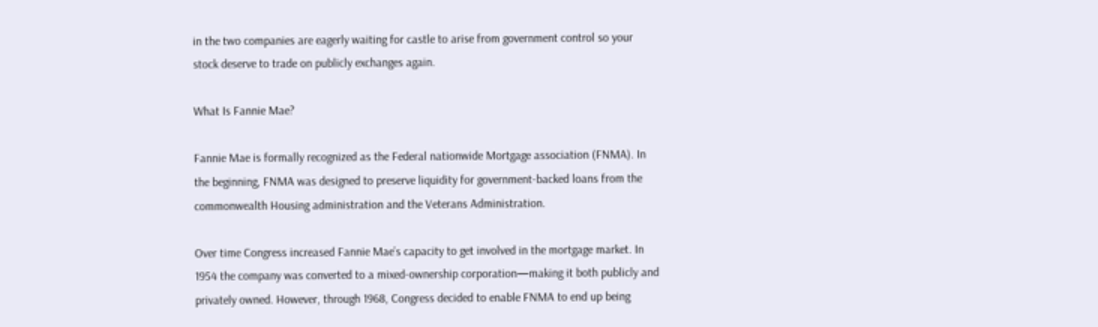in the two companies are eagerly waiting for castle to arise from government control so your stock deserve to trade on publicly exchanges again.

What Is Fannie Mae?

Fannie Mae is formally recognized as the Federal nationwide Mortgage association (FNMA). In the beginning, FNMA was designed to preserve liquidity for government-backed loans from the commonwealth Housing administration and the Veterans Administration.

Over time Congress increased Fannie Mae’s capacity to get involved in the mortgage market. In 1954 the company was converted to a mixed-ownership corporation—making it both publicly and privately owned. However, through 1968, Congress decided to enable FNMA to end up being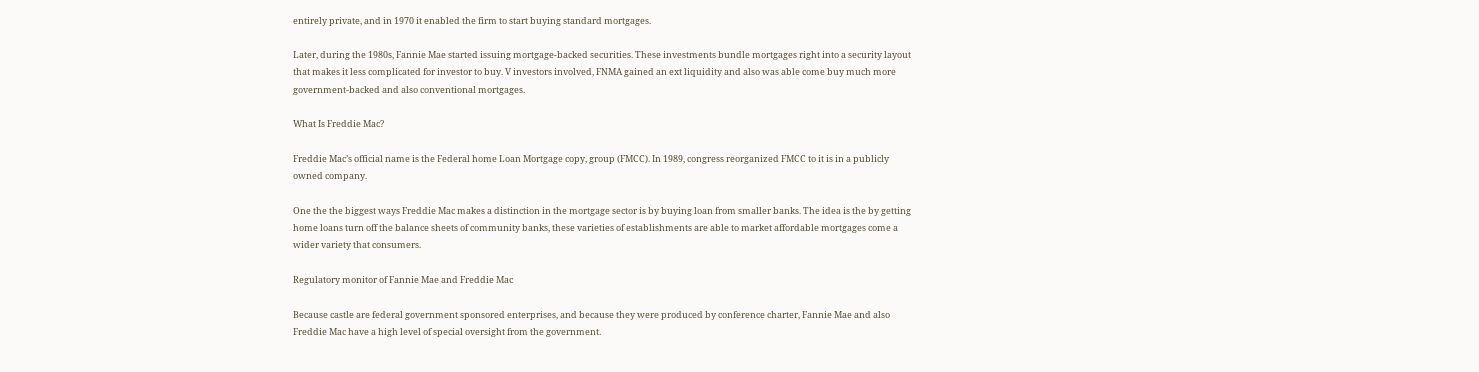entirely private, and in 1970 it enabled the firm to start buying standard mortgages.

Later, during the 1980s, Fannie Mae started issuing mortgage-backed securities. These investments bundle mortgages right into a security layout that makes it less complicated for investor to buy. V investors involved, FNMA gained an ext liquidity and also was able come buy much more government-backed and also conventional mortgages.

What Is Freddie Mac?

Freddie Mac’s official name is the Federal home Loan Mortgage copy, group (FMCC). In 1989, congress reorganized FMCC to it is in a publicly owned company.

One the the biggest ways Freddie Mac makes a distinction in the mortgage sector is by buying loan from smaller banks. The idea is the by getting home loans turn off the balance sheets of community banks, these varieties of establishments are able to market affordable mortgages come a wider variety that consumers.

Regulatory monitor of Fannie Mae and Freddie Mac

Because castle are federal government sponsored enterprises, and because they were produced by conference charter, Fannie Mae and also Freddie Mac have a high level of special oversight from the government.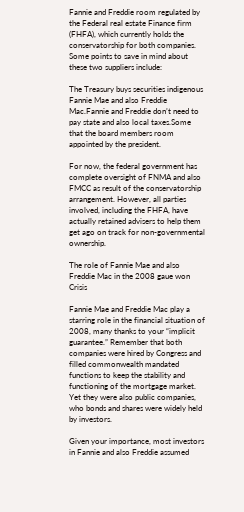Fannie and Freddie room regulated by the Federal real estate Finance firm (FHFA), which currently holds the conservatorship for both companies. Some points to save in mind about these two suppliers include:

The Treasury buys securities indigenous Fannie Mae and also Freddie Mac.Fannie and Freddie don’t need to pay state and also local taxes.Some that the board members room appointed by the president.

For now, the federal government has complete oversight of FNMA and also FMCC as result of the conservatorship arrangement. However, all parties involved, including the FHFA, have actually retained advisers to help them get ago on track for non-governmental ownership.

The role of Fannie Mae and also Freddie Mac in the 2008 gaue won Crisis

Fannie Mae and Freddie Mac play a starring role in the financial situation of 2008, many thanks to your “implicit guarantee.” Remember that both companies were hired by Congress and filled commonwealth mandated functions to keep the stability and functioning of the mortgage market. Yet they were also public companies, who bonds and shares were widely held by investors.

Given your importance, most investors in Fannie and also Freddie assumed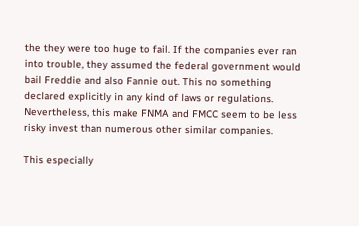the they were too huge to fail. If the companies ever ran into trouble, they assumed the federal government would bail Freddie and also Fannie out. This no something declared explicitly in any kind of laws or regulations. Nevertheless, this make FNMA and FMCC seem to be less risky invest than numerous other similar companies.

This especially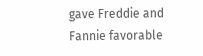gave Freddie and Fannie favorable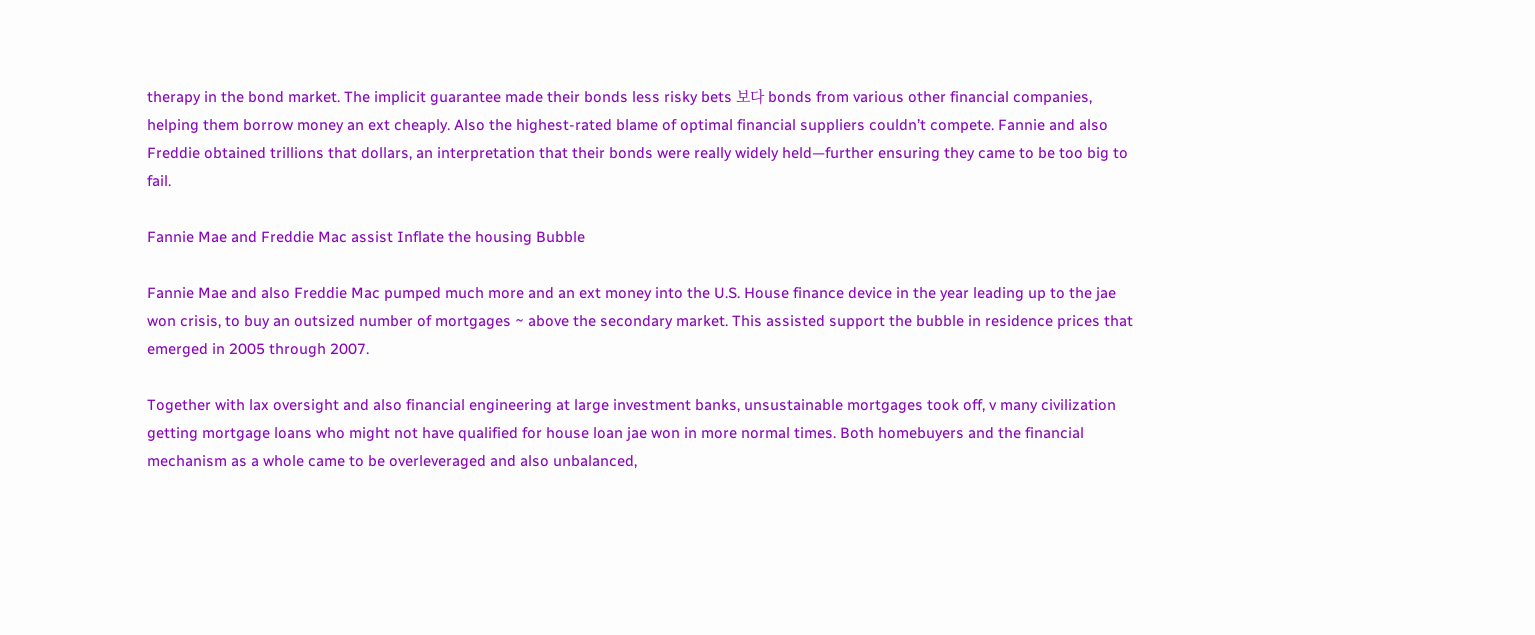therapy in the bond market. The implicit guarantee made their bonds less risky bets 보다 bonds from various other financial companies, helping them borrow money an ext cheaply. Also the highest-rated blame of optimal financial suppliers couldn’t compete. Fannie and also Freddie obtained trillions that dollars, an interpretation that their bonds were really widely held—further ensuring they came to be too big to fail.

Fannie Mae and Freddie Mac assist Inflate the housing Bubble

Fannie Mae and also Freddie Mac pumped much more and an ext money into the U.S. House finance device in the year leading up to the jae won crisis, to buy an outsized number of mortgages ~ above the secondary market. This assisted support the bubble in residence prices that emerged in 2005 through 2007.

Together with lax oversight and also financial engineering at large investment banks, unsustainable mortgages took off, v many civilization getting mortgage loans who might not have qualified for house loan jae won in more normal times. Both homebuyers and the financial mechanism as a whole came to be overleveraged and also unbalanced,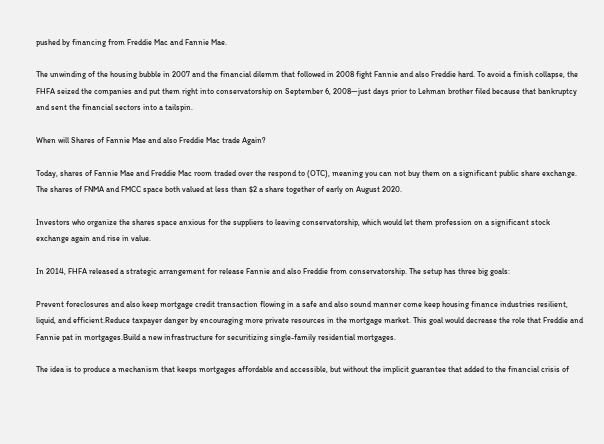pushed by financing from Freddie Mac and Fannie Mae.

The unwinding of the housing bubble in 2007 and the financial dilemm that followed in 2008 fight Fannie and also Freddie hard. To avoid a finish collapse, the FHFA seized the companies and put them right into conservatorship on September 6, 2008—just days prior to Lehman brother filed because that bankruptcy and sent the financial sectors into a tailspin.

When will Shares of Fannie Mae and also Freddie Mac trade Again?

Today, shares of Fannie Mae and Freddie Mac room traded over the respond to (OTC), meaning you can not buy them on a significant public share exchange. The shares of FNMA and FMCC space both valued at less than $2 a share together of early on August 2020.

Investors who organize the shares space anxious for the suppliers to leaving conservatorship, which would let them profession on a significant stock exchange again and rise in value.

In 2014, FHFA released a strategic arrangement for release Fannie and also Freddie from conservatorship. The setup has three big goals:

Prevent foreclosures and also keep mortgage credit transaction flowing in a safe and also sound manner come keep housing finance industries resilient, liquid, and efficient.Reduce taxpayer danger by encouraging more private resources in the mortgage market. This goal would decrease the role that Freddie and Fannie pat in mortgages.Build a new infrastructure for securitizing single-family residential mortgages.

The idea is to produce a mechanism that keeps mortgages affordable and accessible, but without the implicit guarantee that added to the financial crisis of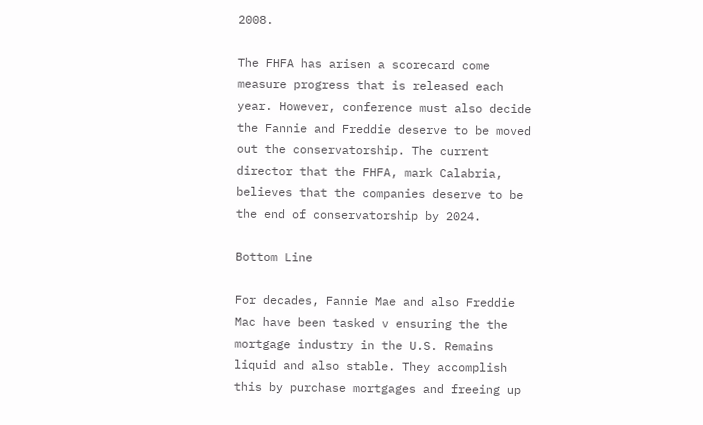2008.

The FHFA has arisen a scorecard come measure progress that is released each year. However, conference must also decide the Fannie and Freddie deserve to be moved out the conservatorship. The current director that the FHFA, mark Calabria, believes that the companies deserve to be the end of conservatorship by 2024.

Bottom Line

For decades, Fannie Mae and also Freddie Mac have been tasked v ensuring the the mortgage industry in the U.S. Remains liquid and also stable. They accomplish this by purchase mortgages and freeing up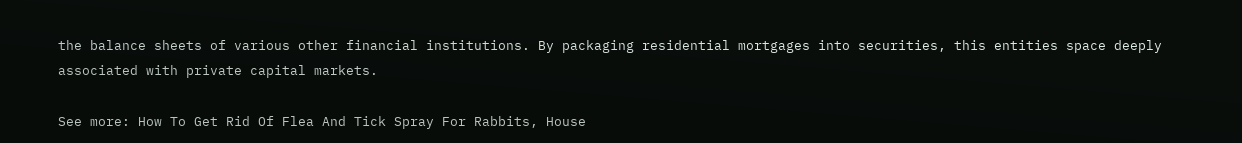the balance sheets of various other financial institutions. By packaging residential mortgages into securities, this entities space deeply associated with private capital markets.

See more: How To Get Rid Of Flea And Tick Spray For Rabbits, House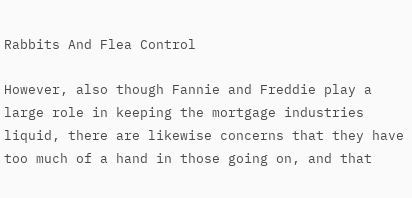Rabbits And Flea Control

However, also though Fannie and Freddie play a large role in keeping the mortgage industries liquid, there are likewise concerns that they have too much of a hand in those going on, and that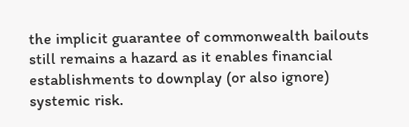the implicit guarantee of commonwealth bailouts still remains a hazard as it enables financial establishments to downplay (or also ignore) systemic risk.